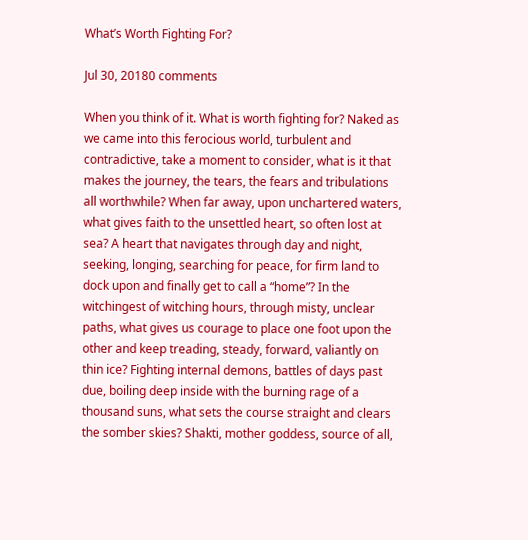What’s Worth Fighting For?

Jul 30, 20180 comments

When you think of it. What is worth fighting for? Naked as we came into this ferocious world, turbulent and contradictive, take a moment to consider, what is it that makes the journey, the tears, the fears and tribulations all worthwhile? When far away, upon unchartered waters, what gives faith to the unsettled heart, so often lost at sea? A heart that navigates through day and night, seeking, longing, searching for peace, for firm land to dock upon and finally get to call a “home”? In the witchingest of witching hours, through misty, unclear paths, what gives us courage to place one foot upon the other and keep treading, steady, forward, valiantly on thin ice? Fighting internal demons, battles of days past due, boiling deep inside with the burning rage of a thousand suns, what sets the course straight and clears the somber skies? Shakti, mother goddess, source of all,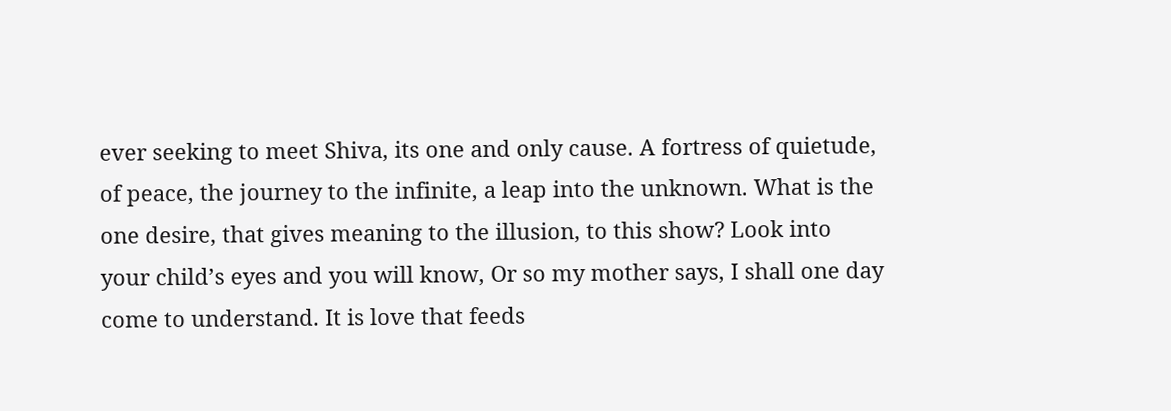ever seeking to meet Shiva, its one and only cause. A fortress of quietude, of peace, the journey to the infinite, a leap into the unknown. What is the one desire, that gives meaning to the illusion, to this show? Look into your child’s eyes and you will know, Or so my mother says, I shall one day come to understand. It is love that feeds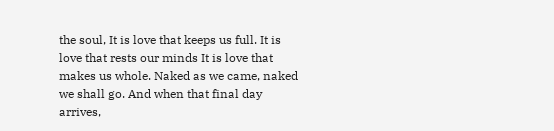the soul, It is love that keeps us full. It is love that rests our minds It is love that makes us whole. Naked as we came, naked we shall go. And when that final day arrives,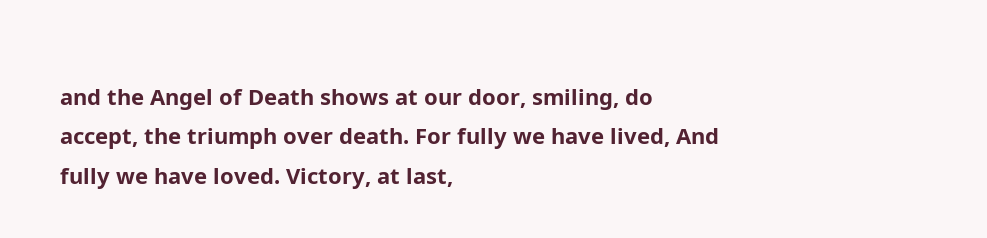and the Angel of Death shows at our door, smiling, do accept, the triumph over death. For fully we have lived, And fully we have loved. Victory, at last,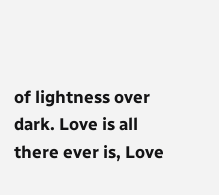of lightness over dark. Love is all there ever is, Love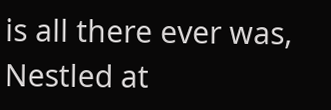is all there ever was, Nestled at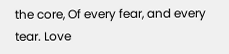the core, Of every fear, and every tear. Love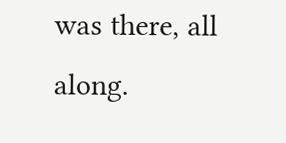was there, all along.